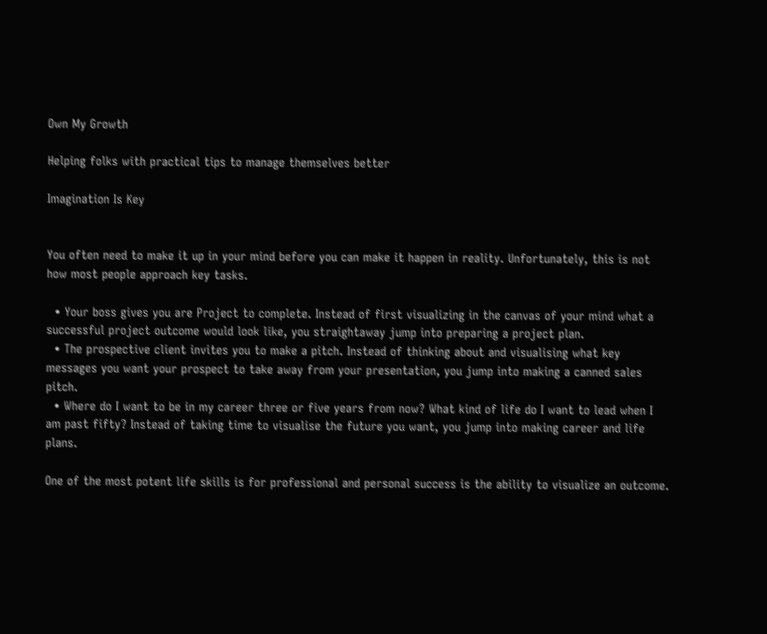Own My Growth

Helping folks with practical tips to manage themselves better

Imagination Is Key


You often need to make it up in your mind before you can make it happen in reality. Unfortunately, this is not how most people approach key tasks.

  • Your boss gives you are Project to complete. Instead of first visualizing in the canvas of your mind what a successful project outcome would look like, you straightaway jump into preparing a project plan.
  • The prospective client invites you to make a pitch. Instead of thinking about and visualising what key messages you want your prospect to take away from your presentation, you jump into making a canned sales pitch.
  • Where do I want to be in my career three or five years from now? What kind of life do I want to lead when I am past fifty? Instead of taking time to visualise the future you want, you jump into making career and life plans.

One of the most potent life skills is for professional and personal success is the ability to visualize an outcome.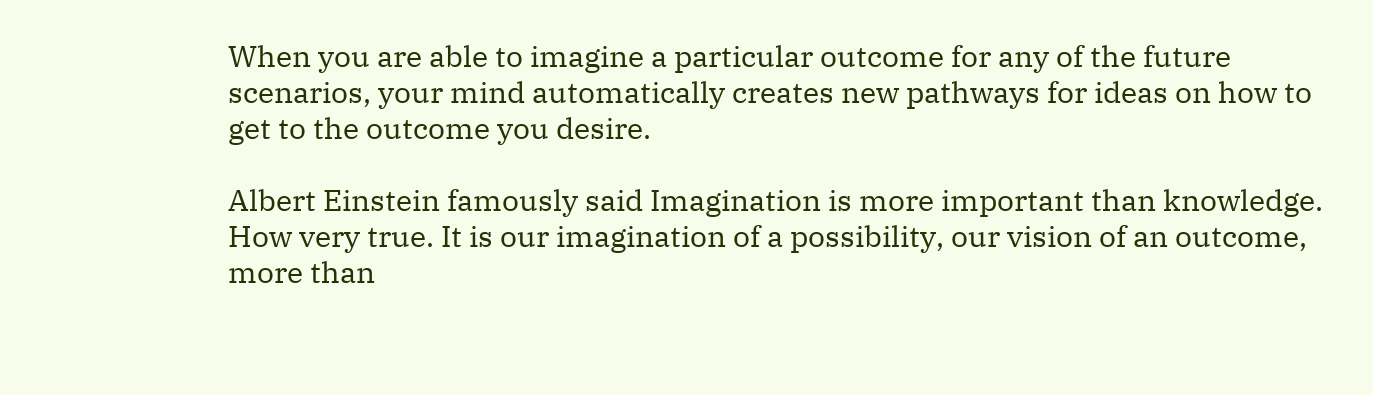When you are able to imagine a particular outcome for any of the future scenarios, your mind automatically creates new pathways for ideas on how to get to the outcome you desire.

Albert Einstein famously said Imagination is more important than knowledge. How very true. It is our imagination of a possibility, our vision of an outcome, more than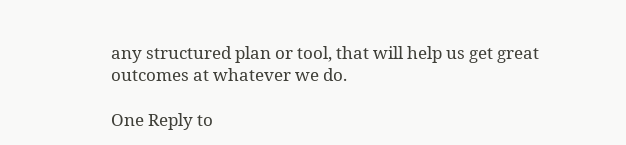any structured plan or tool, that will help us get great outcomes at whatever we do.

One Reply to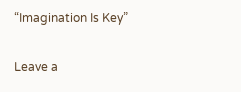“Imagination Is Key”

Leave a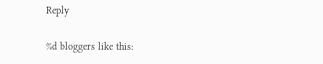Reply

%d bloggers like this: